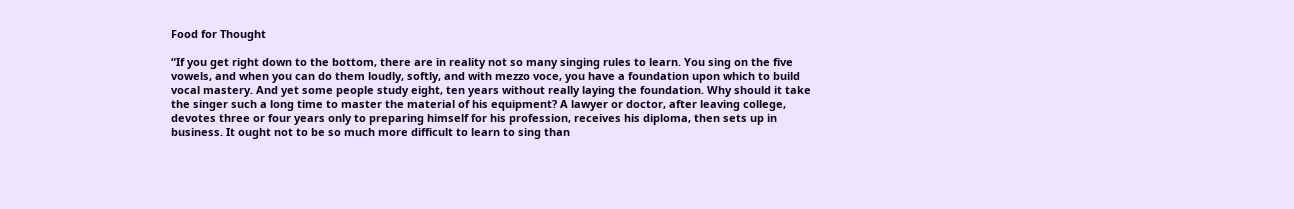Food for Thought

“If you get right down to the bottom, there are in reality not so many singing rules to learn. You sing on the five vowels, and when you can do them loudly, softly, and with mezzo voce, you have a foundation upon which to build vocal mastery. And yet some people study eight, ten years without really laying the foundation. Why should it take the singer such a long time to master the material of his equipment? A lawyer or doctor, after leaving college, devotes three or four years only to preparing himself for his profession, receives his diploma, then sets up in business. It ought not to be so much more difficult to learn to sing than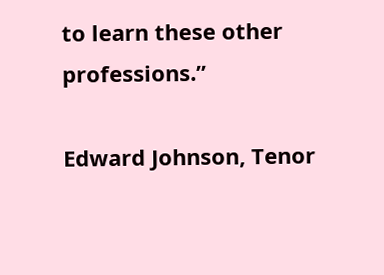to learn these other professions.”

Edward Johnson, Tenor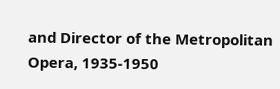and Director of the Metropolitan Opera, 1935-1950